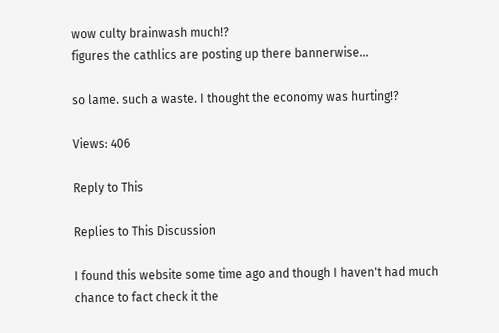wow culty brainwash much!?
figures the cathlics are posting up there bannerwise...

so lame. such a waste. I thought the economy was hurting!?

Views: 406

Reply to This

Replies to This Discussion

I found this website some time ago and though I haven't had much chance to fact check it the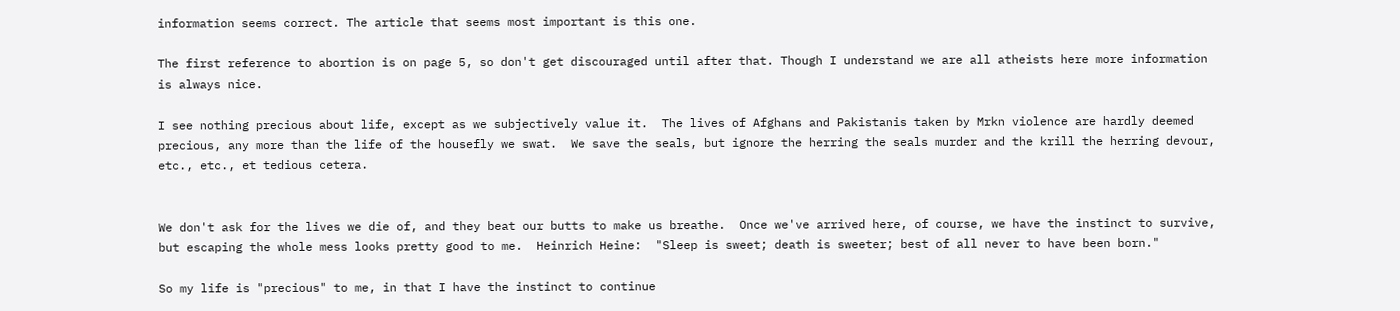information seems correct. The article that seems most important is this one.

The first reference to abortion is on page 5, so don't get discouraged until after that. Though I understand we are all atheists here more information is always nice.

I see nothing precious about life, except as we subjectively value it.  The lives of Afghans and Pakistanis taken by Mrkn violence are hardly deemed precious, any more than the life of the housefly we swat.  We save the seals, but ignore the herring the seals murder and the krill the herring devour, etc., etc., et tedious cetera.


We don't ask for the lives we die of, and they beat our butts to make us breathe.  Once we've arrived here, of course, we have the instinct to survive, but escaping the whole mess looks pretty good to me.  Heinrich Heine:  "Sleep is sweet; death is sweeter; best of all never to have been born."

So my life is "precious" to me, in that I have the instinct to continue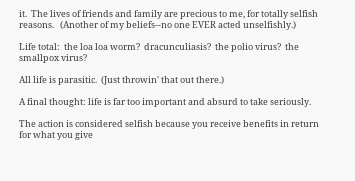it.  The lives of friends and family are precious to me, for totally selfish reasons.   (Another of my beliefs--no one EVER acted unselfishly.)

Life total:  the loa loa worm?  dracunculiasis?  the polio virus?  the smallpox virus?

All life is parasitic.  (Just throwin' that out there.)

A final thought: life is far too important and absurd to take seriously.

The action is considered selfish because you receive benefits in return for what you give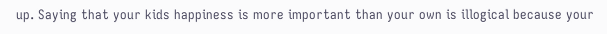up. Saying that your kids happiness is more important than your own is illogical because your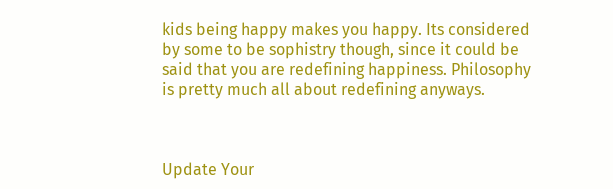kids being happy makes you happy. Its considered by some to be sophistry though, since it could be said that you are redefining happiness. Philosophy is pretty much all about redefining anyways.



Update Your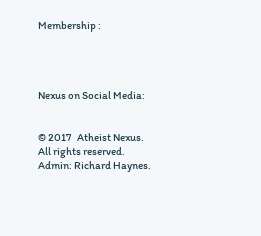Membership :




Nexus on Social Media:


© 2017   Atheist Nexus. All rights reserved. Admin: Richard Haynes.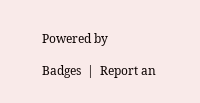Powered by

Badges  |  Report an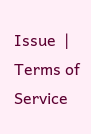Issue  |  Terms of Service